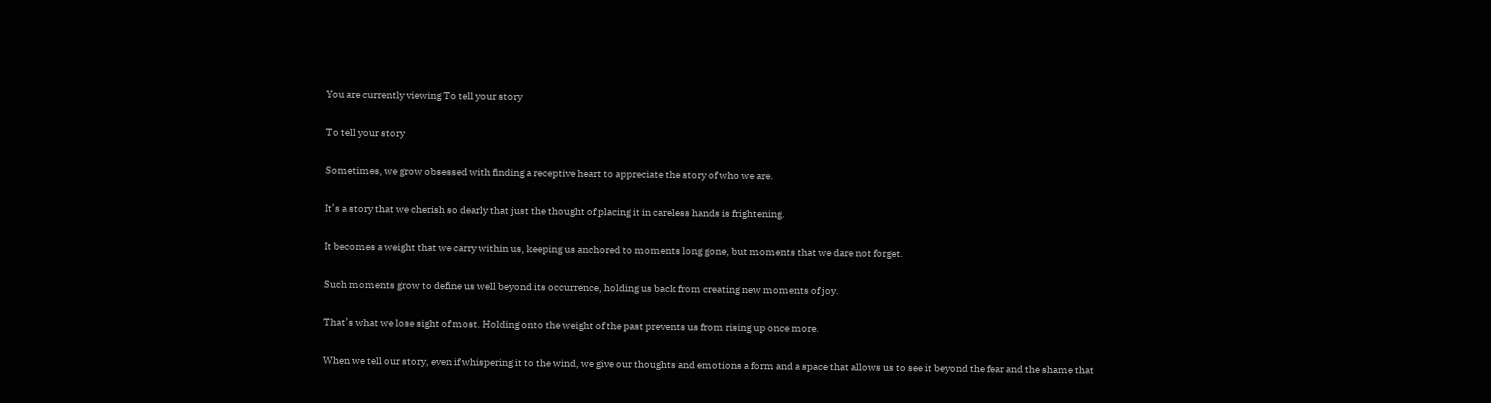You are currently viewing To tell your story

To tell your story

Sometimes, we grow obsessed with finding a receptive heart to appreciate the story of who we are.

It’s a story that we cherish so dearly that just the thought of placing it in careless hands is frightening.

It becomes a weight that we carry within us, keeping us anchored to moments long gone, but moments that we dare not forget.

Such moments grow to define us well beyond its occurrence, holding us back from creating new moments of joy.

That’s what we lose sight of most. Holding onto the weight of the past prevents us from rising up once more.

When we tell our story, even if whispering it to the wind, we give our thoughts and emotions a form and a space that allows us to see it beyond the fear and the shame that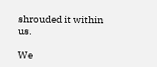shrouded it within us.

We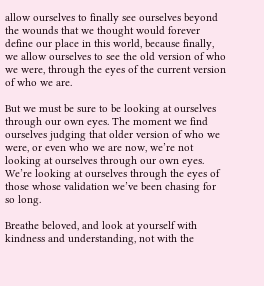allow ourselves to finally see ourselves beyond the wounds that we thought would forever define our place in this world, because finally, we allow ourselves to see the old version of who we were, through the eyes of the current version of who we are.

But we must be sure to be looking at ourselves through our own eyes. The moment we find ourselves judging that older version of who we were, or even who we are now, we’re not looking at ourselves through our own eyes. We’re looking at ourselves through the eyes of those whose validation we’ve been chasing for so long.

Breathe beloved, and look at yourself with kindness and understanding, not with the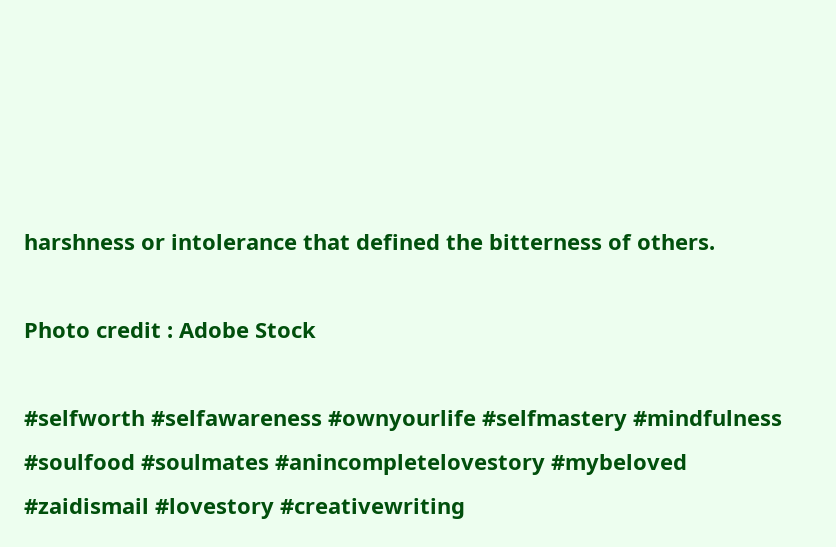harshness or intolerance that defined the bitterness of others.

Photo credit : Adobe Stock

#selfworth #selfawareness #ownyourlife #selfmastery #mindfulness #soulfood #soulmates #anincompletelovestory #mybeloved #zaidismail #lovestory #creativewriting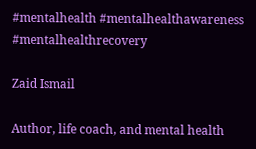#mentalhealth #mentalhealthawareness #mentalhealthrecovery

Zaid Ismail

Author, life coach, and mental health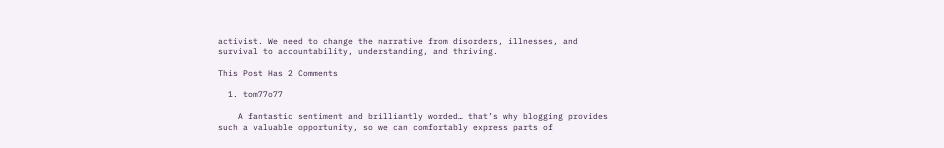activist. We need to change the narrative from disorders, illnesses, and survival to accountability, understanding, and thriving.

This Post Has 2 Comments

  1. tom77o77

    A fantastic sentiment and brilliantly worded… that’s why blogging provides such a valuable opportunity, so we can comfortably express parts of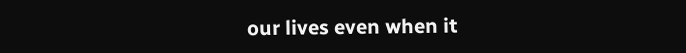our lives even when it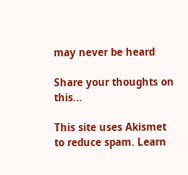may never be heard

Share your thoughts on this...

This site uses Akismet to reduce spam. Learn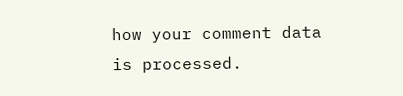how your comment data is processed.